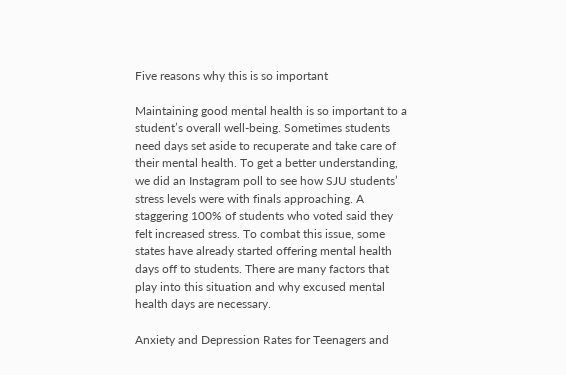Five reasons why this is so important

Maintaining good mental health is so important to a student’s overall well-being. Sometimes students need days set aside to recuperate and take care of their mental health. To get a better understanding, we did an Instagram poll to see how SJU students’ stress levels were with finals approaching. A staggering 100% of students who voted said they felt increased stress. To combat this issue, some states have already started offering mental health days off to students. There are many factors that play into this situation and why excused mental health days are necessary.

Anxiety and Depression Rates for Teenagers and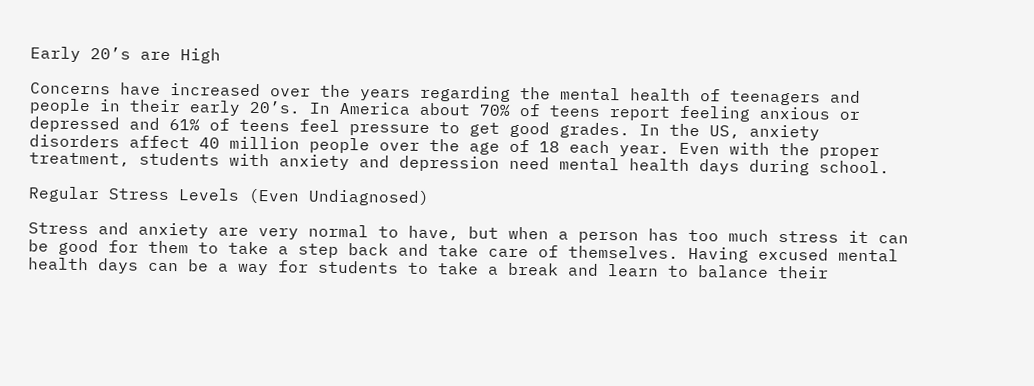Early 20’s are High

Concerns have increased over the years regarding the mental health of teenagers and people in their early 20’s. In America about 70% of teens report feeling anxious or depressed and 61% of teens feel pressure to get good grades. In the US, anxiety disorders affect 40 million people over the age of 18 each year. Even with the proper treatment, students with anxiety and depression need mental health days during school.

Regular Stress Levels (Even Undiagnosed)

Stress and anxiety are very normal to have, but when a person has too much stress it can be good for them to take a step back and take care of themselves. Having excused mental health days can be a way for students to take a break and learn to balance their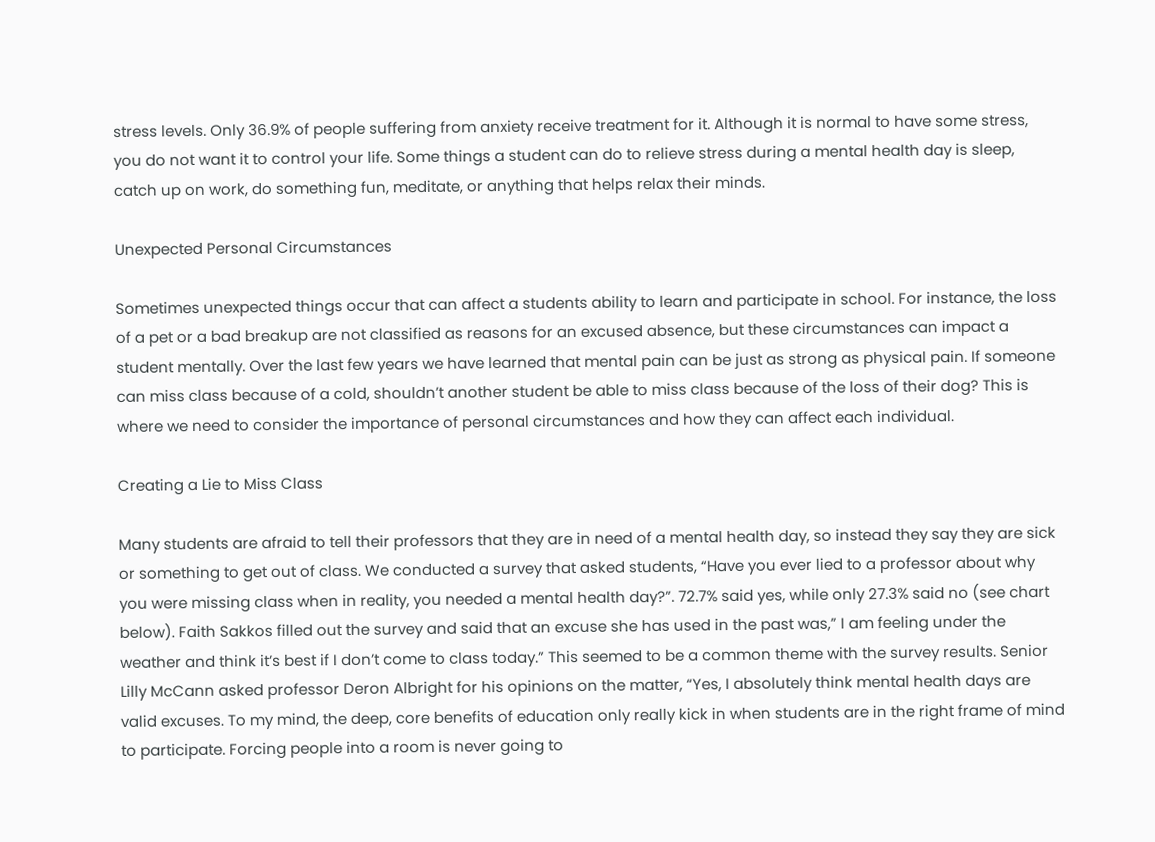stress levels. Only 36.9% of people suffering from anxiety receive treatment for it. Although it is normal to have some stress, you do not want it to control your life. Some things a student can do to relieve stress during a mental health day is sleep, catch up on work, do something fun, meditate, or anything that helps relax their minds.

Unexpected Personal Circumstances

Sometimes unexpected things occur that can affect a students ability to learn and participate in school. For instance, the loss of a pet or a bad breakup are not classified as reasons for an excused absence, but these circumstances can impact a student mentally. Over the last few years we have learned that mental pain can be just as strong as physical pain. If someone can miss class because of a cold, shouldn’t another student be able to miss class because of the loss of their dog? This is where we need to consider the importance of personal circumstances and how they can affect each individual.

Creating a Lie to Miss Class

Many students are afraid to tell their professors that they are in need of a mental health day, so instead they say they are sick or something to get out of class. We conducted a survey that asked students, “Have you ever lied to a professor about why you were missing class when in reality, you needed a mental health day?”. 72.7% said yes, while only 27.3% said no (see chart below). Faith Sakkos filled out the survey and said that an excuse she has used in the past was,” I am feeling under the weather and think it’s best if I don’t come to class today.” This seemed to be a common theme with the survey results. Senior Lilly McCann asked professor Deron Albright for his opinions on the matter, “Yes, I absolutely think mental health days are valid excuses. To my mind, the deep, core benefits of education only really kick in when students are in the right frame of mind to participate. Forcing people into a room is never going to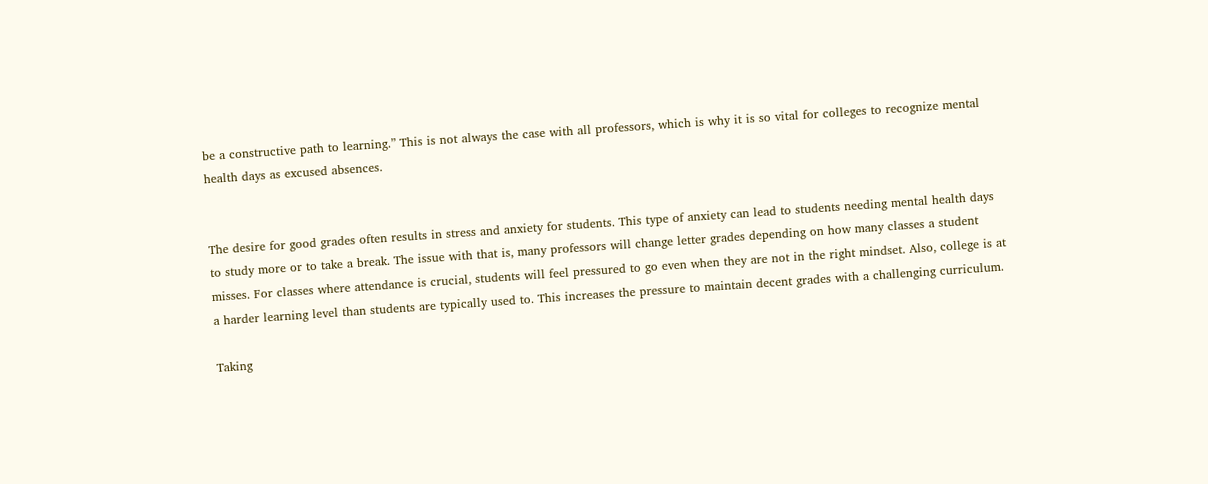be a constructive path to learning.” This is not always the case with all professors, which is why it is so vital for colleges to recognize mental health days as excused absences.


The desire for good grades often results in stress and anxiety for students. This type of anxiety can lead to students needing mental health days to study more or to take a break. The issue with that is, many professors will change letter grades depending on how many classes a student misses. For classes where attendance is crucial, students will feel pressured to go even when they are not in the right mindset. Also, college is at a harder learning level than students are typically used to. This increases the pressure to maintain decent grades with a challenging curriculum.

Taking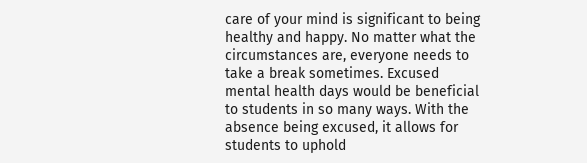care of your mind is significant to being healthy and happy. No matter what the circumstances are, everyone needs to take a break sometimes. Excused mental health days would be beneficial to students in so many ways. With the absence being excused, it allows for students to uphold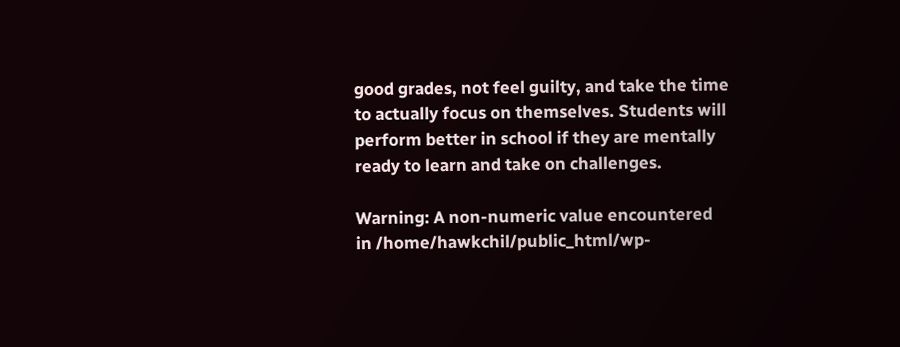good grades, not feel guilty, and take the time to actually focus on themselves. Students will perform better in school if they are mentally ready to learn and take on challenges.

Warning: A non-numeric value encountered in /home/hawkchil/public_html/wp-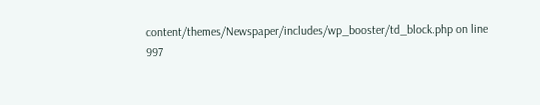content/themes/Newspaper/includes/wp_booster/td_block.php on line 997